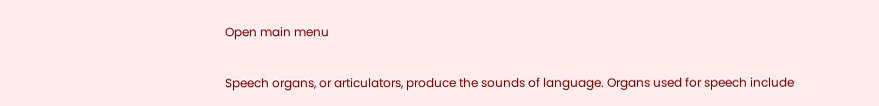Open main menu

Speech organs, or articulators, produce the sounds of language. Organs used for speech include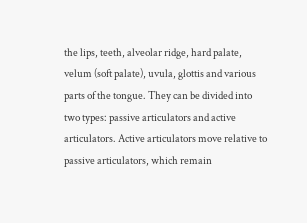the lips, teeth, alveolar ridge, hard palate, velum (soft palate), uvula, glottis and various parts of the tongue. They can be divided into two types: passive articulators and active articulators. Active articulators move relative to passive articulators, which remain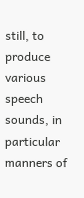still, to produce various speech sounds, in particular manners of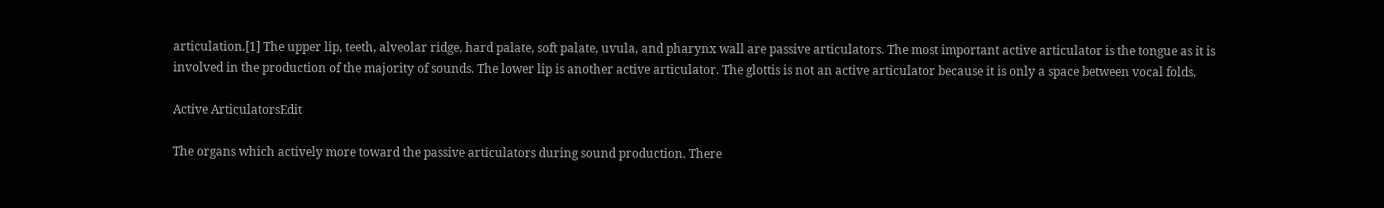articulation.[1] The upper lip, teeth, alveolar ridge, hard palate, soft palate, uvula, and pharynx wall are passive articulators. The most important active articulator is the tongue as it is involved in the production of the majority of sounds. The lower lip is another active articulator. The glottis is not an active articulator because it is only a space between vocal folds.

Active ArticulatorsEdit

The organs which actively more toward the passive articulators during sound production. There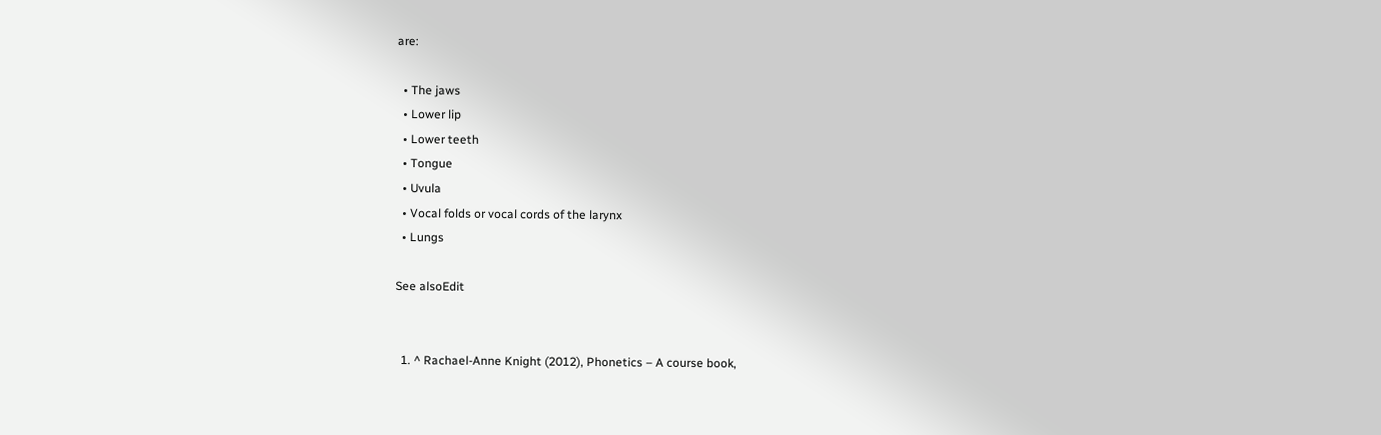are:

  • The jaws
  • Lower lip
  • Lower teeth
  • Tongue
  • Uvula
  • Vocal folds or vocal cords of the larynx
  • Lungs

See alsoEdit


  1. ^ Rachael-Anne Knight (2012), Phonetics – A course book,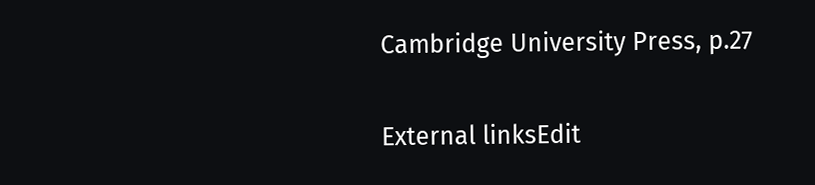Cambridge University Press, p.27

External linksEdit